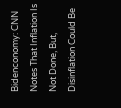Bidenconomy: CNN Notes That Inflation Is Not Done, But, Disinflation Could Be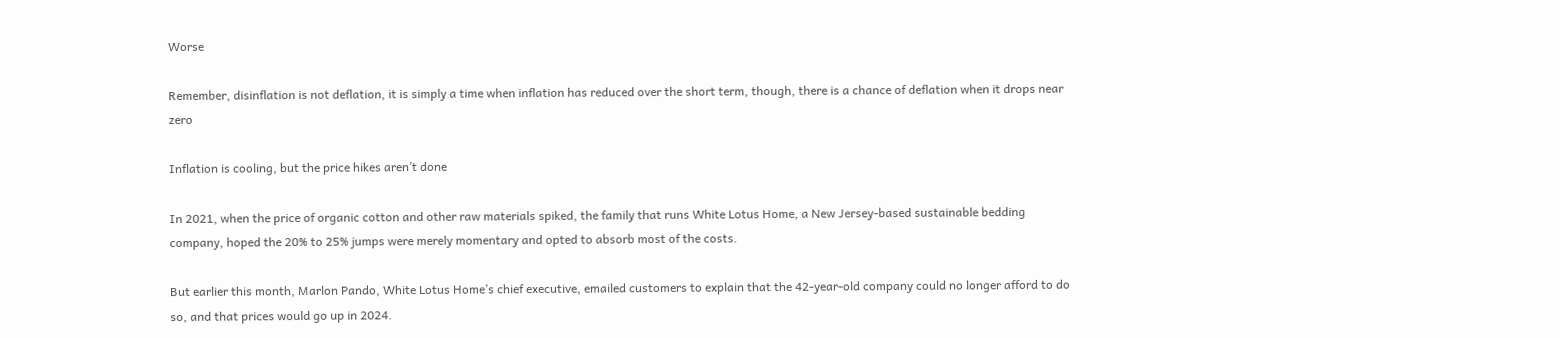Worse

Remember, disinflation is not deflation, it is simply a time when inflation has reduced over the short term, though, there is a chance of deflation when it drops near zero

Inflation is cooling, but the price hikes aren’t done

In 2021, when the price of organic cotton and other raw materials spiked, the family that runs White Lotus Home, a New Jersey-based sustainable bedding company, hoped the 20% to 25% jumps were merely momentary and opted to absorb most of the costs.

But earlier this month, Marlon Pando, White Lotus Home’s chief executive, emailed customers to explain that the 42-year-old company could no longer afford to do so, and that prices would go up in 2024.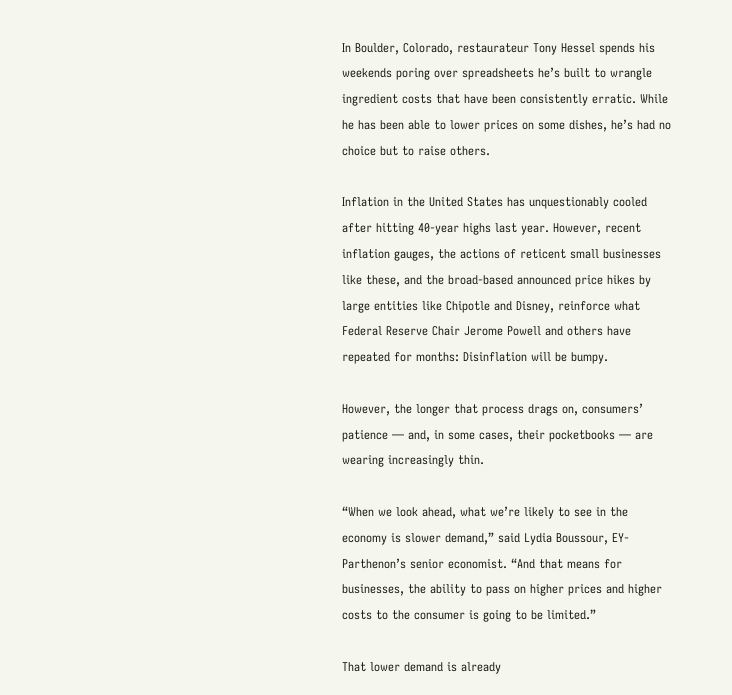In Boulder, Colorado, restaurateur Tony Hessel spends his weekends poring over spreadsheets he’s built to wrangle ingredient costs that have been consistently erratic. While he has been able to lower prices on some dishes, he’s had no choice but to raise others.

Inflation in the United States has unquestionably cooled after hitting 40-year highs last year. However, recent inflation gauges, the actions of reticent small businesses like these, and the broad-based announced price hikes by large entities like Chipotle and Disney, reinforce what Federal Reserve Chair Jerome Powell and others have repeated for months: Disinflation will be bumpy.

However, the longer that process drags on, consumers’ patience — and, in some cases, their pocketbooks — are wearing increasingly thin.

“When we look ahead, what we’re likely to see in the economy is slower demand,” said Lydia Boussour, EY-Parthenon’s senior economist. “And that means for businesses, the ability to pass on higher prices and higher costs to the consumer is going to be limited.”

That lower demand is already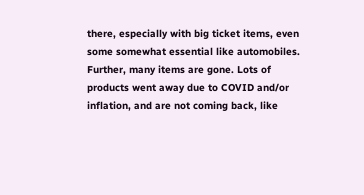there, especially with big ticket items, even some somewhat essential like automobiles. Further, many items are gone. Lots of products went away due to COVID and/or inflation, and are not coming back, like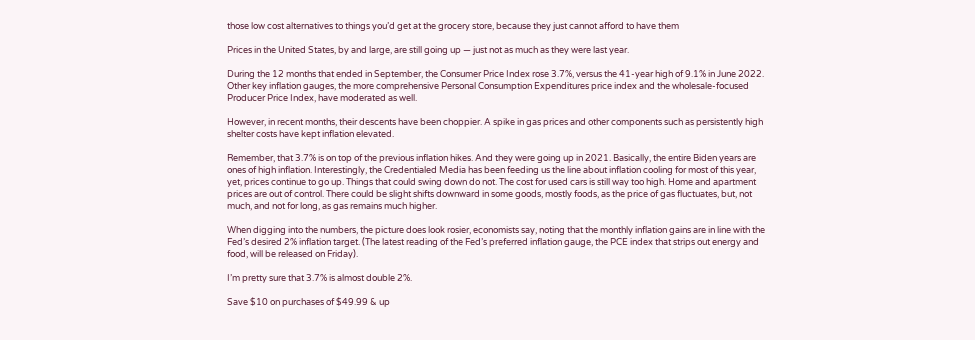those low cost alternatives to things you’d get at the grocery store, because they just cannot afford to have them

Prices in the United States, by and large, are still going up — just not as much as they were last year.

During the 12 months that ended in September, the Consumer Price Index rose 3.7%, versus the 41-year high of 9.1% in June 2022. Other key inflation gauges, the more comprehensive Personal Consumption Expenditures price index and the wholesale-focused Producer Price Index, have moderated as well.

However, in recent months, their descents have been choppier. A spike in gas prices and other components such as persistently high shelter costs have kept inflation elevated.

Remember, that 3.7% is on top of the previous inflation hikes. And they were going up in 2021. Basically, the entire Biden years are ones of high inflation. Interestingly, the Credentialed Media has been feeding us the line about inflation cooling for most of this year, yet, prices continue to go up. Things that could swing down do not. The cost for used cars is still way too high. Home and apartment prices are out of control. There could be slight shifts downward in some goods, mostly foods, as the price of gas fluctuates, but, not much, and not for long, as gas remains much higher.

When digging into the numbers, the picture does look rosier, economists say, noting that the monthly inflation gains are in line with the Fed’s desired 2% inflation target. (The latest reading of the Fed’s preferred inflation gauge, the PCE index that strips out energy and food, will be released on Friday).

I’m pretty sure that 3.7% is almost double 2%.

Save $10 on purchases of $49.99 & up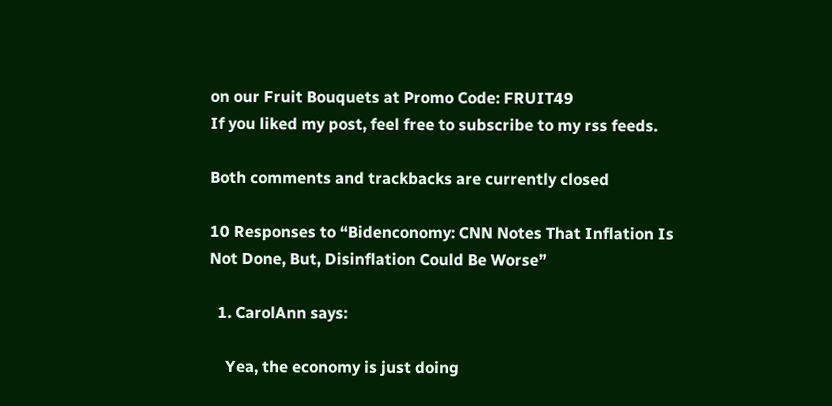on our Fruit Bouquets at Promo Code: FRUIT49
If you liked my post, feel free to subscribe to my rss feeds.

Both comments and trackbacks are currently closed

10 Responses to “Bidenconomy: CNN Notes That Inflation Is Not Done, But, Disinflation Could Be Worse”

  1. CarolAnn says:

    Yea, the economy is just doing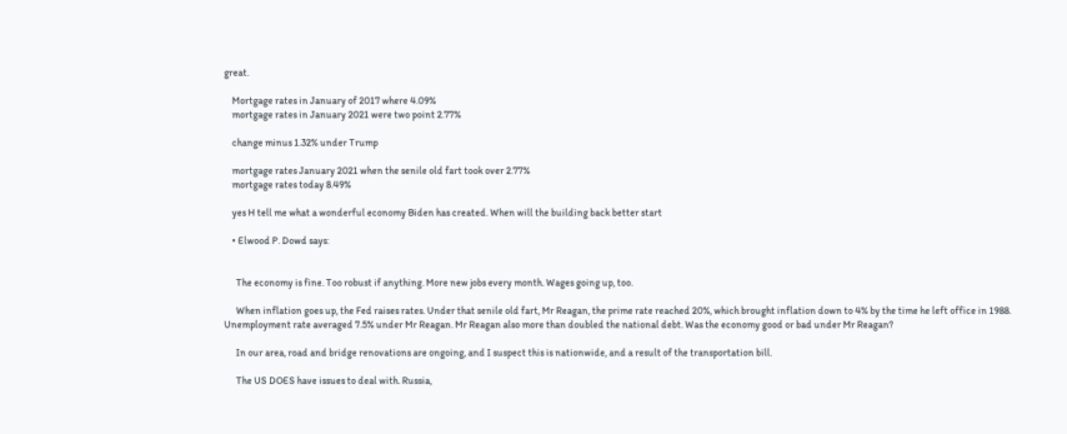great.

    Mortgage rates in January of 2017 where 4.09%
    mortgage rates in January 2021 were two point 2.77%

    change minus 1.32% under Trump

    mortgage rates January 2021 when the senile old fart took over 2.77%
    mortgage rates today 8.49%

    yes H tell me what a wonderful economy Biden has created. When will the building back better start

    • Elwood P. Dowd says:


      The economy is fine. Too robust if anything. More new jobs every month. Wages going up, too.

      When inflation goes up, the Fed raises rates. Under that senile old fart, Mr Reagan, the prime rate reached 20%, which brought inflation down to 4% by the time he left office in 1988. Unemployment rate averaged 7.5% under Mr Reagan. Mr Reagan also more than doubled the national debt. Was the economy good or bad under Mr Reagan?

      In our area, road and bridge renovations are ongoing, and I suspect this is nationwide, and a result of the transportation bill.

      The US DOES have issues to deal with. Russia,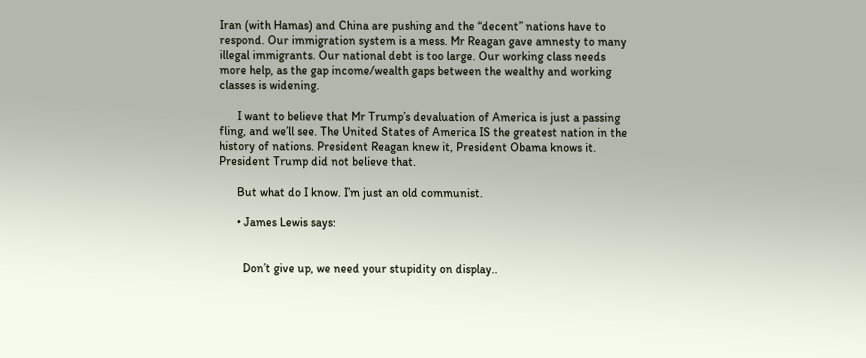Iran (with Hamas) and China are pushing and the “decent” nations have to respond. Our immigration system is a mess. Mr Reagan gave amnesty to many illegal immigrants. Our national debt is too large. Our working class needs more help, as the gap income/wealth gaps between the wealthy and working classes is widening.

      I want to believe that Mr Trump’s devaluation of America is just a passing fling, and we’ll see. The United States of America IS the greatest nation in the history of nations. President Reagan knew it, President Obama knows it. President Trump did not believe that.

      But what do I know. I’m just an old communist.

      • James Lewis says:


        Don’t give up, we need your stupidity on display..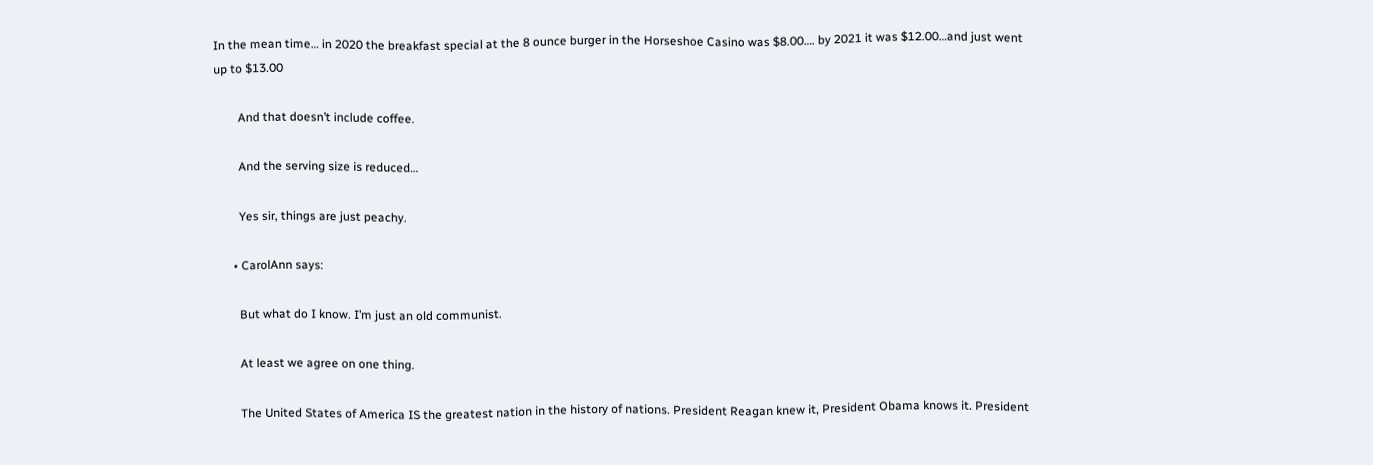In the mean time… in 2020 the breakfast special at the 8 ounce burger in the Horseshoe Casino was $8.00…. by 2021 it was $12.00…and just went up to $13.00

        And that doesn’t include coffee.

        And the serving size is reduced…

        Yes sir, things are just peachy.

      • CarolAnn says:

        But what do I know. I’m just an old communist.

        At least we agree on one thing.

        The United States of America IS the greatest nation in the history of nations. President Reagan knew it, President Obama knows it. President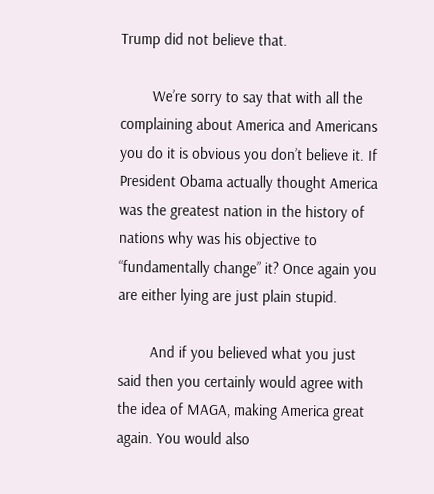Trump did not believe that.

        We’re sorry to say that with all the complaining about America and Americans you do it is obvious you don’t believe it. If President Obama actually thought America was the greatest nation in the history of nations why was his objective to “fundamentally change” it? Once again you are either lying are just plain stupid.

        And if you believed what you just said then you certainly would agree with the idea of MAGA, making America great again. You would also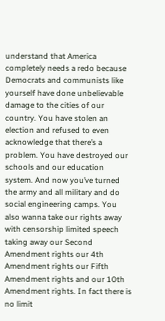understand that America completely needs a redo because Democrats and communists like yourself have done unbelievable damage to the cities of our country. You have stolen an election and refused to even acknowledge that there’s a problem. You have destroyed our schools and our education system. And now you’ve turned the army and all military and do social engineering camps. You also wanna take our rights away with censorship limited speech taking away our Second Amendment rights our 4th Amendment rights our Fifth Amendment rights and our 10th Amendment rights. In fact there is no limit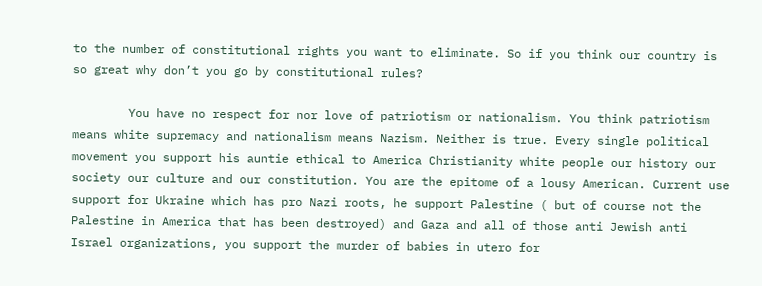to the number of constitutional rights you want to eliminate. So if you think our country is so great why don’t you go by constitutional rules?

        You have no respect for nor love of patriotism or nationalism. You think patriotism means white supremacy and nationalism means Nazism. Neither is true. Every single political movement you support his auntie ethical to America Christianity white people our history our society our culture and our constitution. You are the epitome of a lousy American. Current use support for Ukraine which has pro Nazi roots, he support Palestine ( but of course not the Palestine in America that has been destroyed) and Gaza and all of those anti Jewish anti Israel organizations, you support the murder of babies in utero for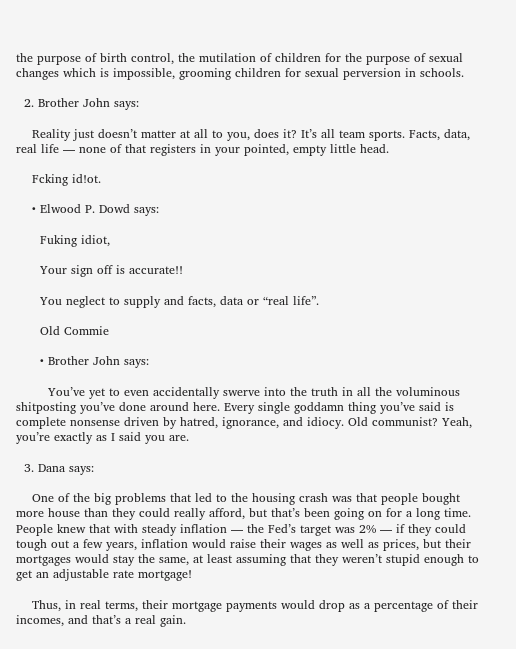the purpose of birth control, the mutilation of children for the purpose of sexual changes which is impossible, grooming children for sexual perversion in schools.

  2. Brother John says:

    Reality just doesn’t matter at all to you, does it? It’s all team sports. Facts, data, real life — none of that registers in your pointed, empty little head.

    Fcking id!ot.

    • Elwood P. Dowd says:

      Fuking idiot,

      Your sign off is accurate!!

      You neglect to supply and facts, data or “real life”.

      Old Commie

      • Brother John says:

        You’ve yet to even accidentally swerve into the truth in all the voluminous shitposting you’ve done around here. Every single goddamn thing you’ve said is complete nonsense driven by hatred, ignorance, and idiocy. Old communist? Yeah, you’re exactly as I said you are.

  3. Dana says:

    One of the big problems that led to the housing crash was that people bought more house than they could really afford, but that’s been going on for a long time. People knew that with steady inflation — the Fed’s target was 2% — if they could tough out a few years, inflation would raise their wages as well as prices, but their mortgages would stay the same, at least assuming that they weren’t stupid enough to get an adjustable rate mortgage!

    Thus, in real terms, their mortgage payments would drop as a percentage of their incomes, and that’s a real gain.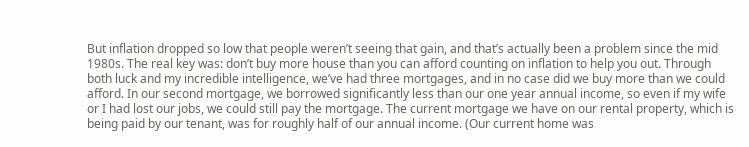But inflation dropped so low that people weren’t seeing that gain, and that’s actually been a problem since the mid 1980s. The real key was: don’t buy more house than you can afford counting on inflation to help you out. Through both luck and my incredible intelligence, we’ve had three mortgages, and in no case did we buy more than we could afford. In our second mortgage, we borrowed significantly less than our one year annual income, so even if my wife or I had lost our jobs, we could still pay the mortgage. The current mortgage we have on our rental property, which is being paid by our tenant, was for roughly half of our annual income. (Our current home was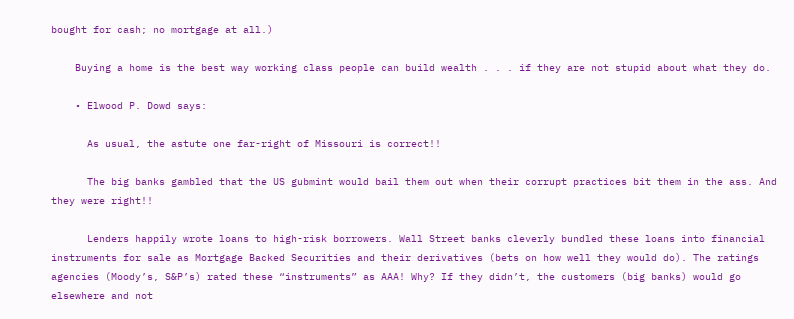bought for cash; no mortgage at all.)

    Buying a home is the best way working class people can build wealth . . . if they are not stupid about what they do.

    • Elwood P. Dowd says:

      As usual, the astute one far-right of Missouri is correct!!

      The big banks gambled that the US gubmint would bail them out when their corrupt practices bit them in the ass. And they were right!!

      Lenders happily wrote loans to high-risk borrowers. Wall Street banks cleverly bundled these loans into financial instruments for sale as Mortgage Backed Securities and their derivatives (bets on how well they would do). The ratings agencies (Moody’s, S&P’s) rated these “instruments” as AAA! Why? If they didn’t, the customers (big banks) would go elsewhere and not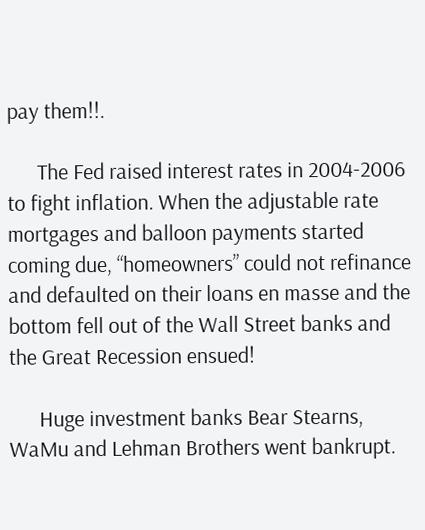pay them!!.

      The Fed raised interest rates in 2004-2006 to fight inflation. When the adjustable rate mortgages and balloon payments started coming due, “homeowners” could not refinance and defaulted on their loans en masse and the bottom fell out of the Wall Street banks and the Great Recession ensued!

      Huge investment banks Bear Stearns, WaMu and Lehman Brothers went bankrupt.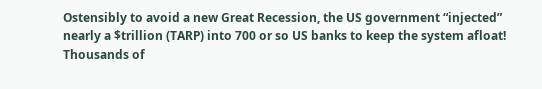Ostensibly to avoid a new Great Recession, the US government “injected” nearly a $trillion (TARP) into 700 or so US banks to keep the system afloat! Thousands of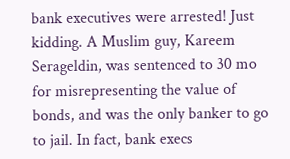bank executives were arrested! Just kidding. A Muslim guy, Kareem Serageldin, was sentenced to 30 mo for misrepresenting the value of bonds, and was the only banker to go to jail. In fact, bank execs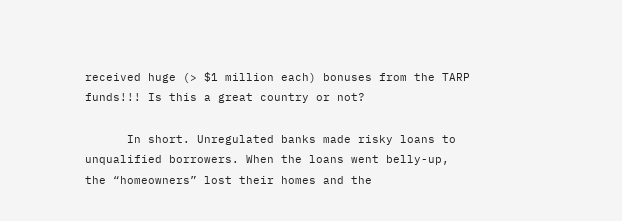received huge (> $1 million each) bonuses from the TARP funds!!! Is this a great country or not?

      In short. Unregulated banks made risky loans to unqualified borrowers. When the loans went belly-up, the “homeowners” lost their homes and the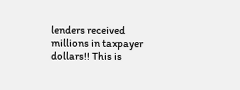lenders received millions in taxpayer dollars!! This is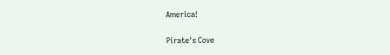America!

Pirate's Cove